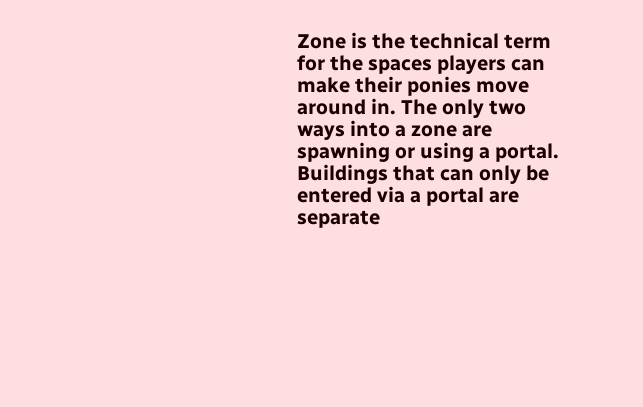Zone is the technical term for the spaces players can make their ponies move around in. The only two ways into a zone are spawning or using a portal. Buildings that can only be entered via a portal are separate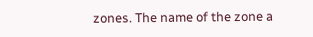zones. The name of the zone a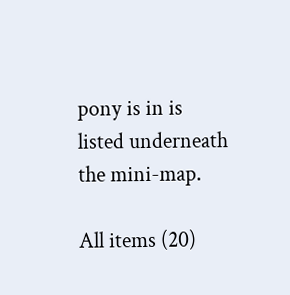pony is in is listed underneath the mini-map.

All items (20)